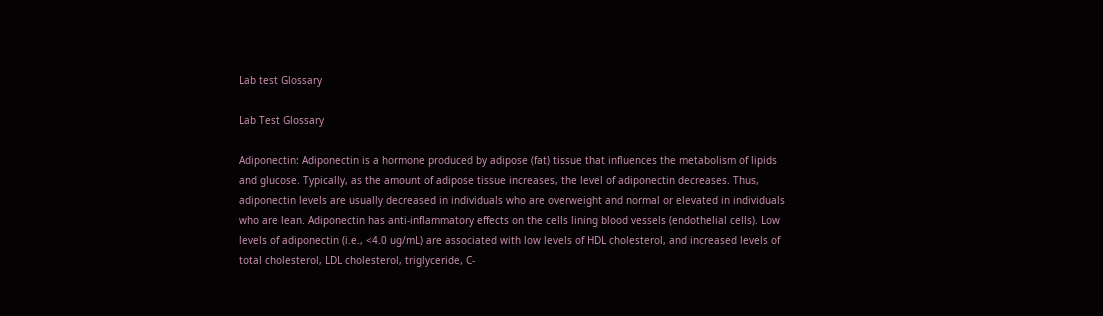Lab test Glossary

Lab Test Glossary

Adiponectin: Adiponectin is a hormone produced by adipose (fat) tissue that influences the metabolism of lipids and glucose. Typically, as the amount of adipose tissue increases, the level of adiponectin decreases. Thus, adiponectin levels are usually decreased in individuals who are overweight and normal or elevated in individuals who are lean. Adiponectin has anti-inflammatory effects on the cells lining blood vessels (endothelial cells). Low levels of adiponectin (i.e., <4.0 ug/mL) are associated with low levels of HDL cholesterol, and increased levels of total cholesterol, LDL cholesterol, triglyceride, C-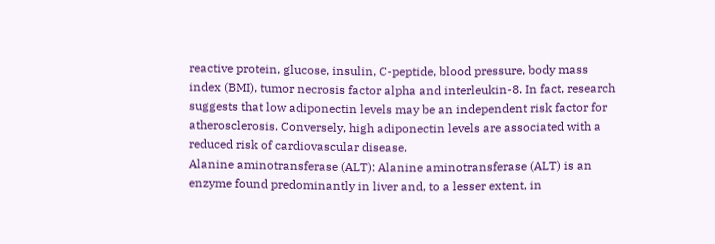reactive protein, glucose, insulin, C-peptide, blood pressure, body mass index (BMI), tumor necrosis factor alpha and interleukin-8. In fact, research suggests that low adiponectin levels may be an independent risk factor for atherosclerosis. Conversely, high adiponectin levels are associated with a reduced risk of cardiovascular disease.
Alanine aminotransferase (ALT): Alanine aminotransferase (ALT) is an enzyme found predominantly in liver and, to a lesser extent, in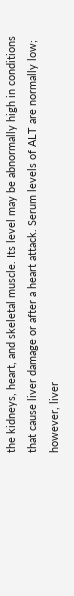the kidneys, heart, and skeletal muscle. Its level may be abnormally high in conditions that cause liver damage or after a heart attack. Serum levels of ALT are normally low; however, liver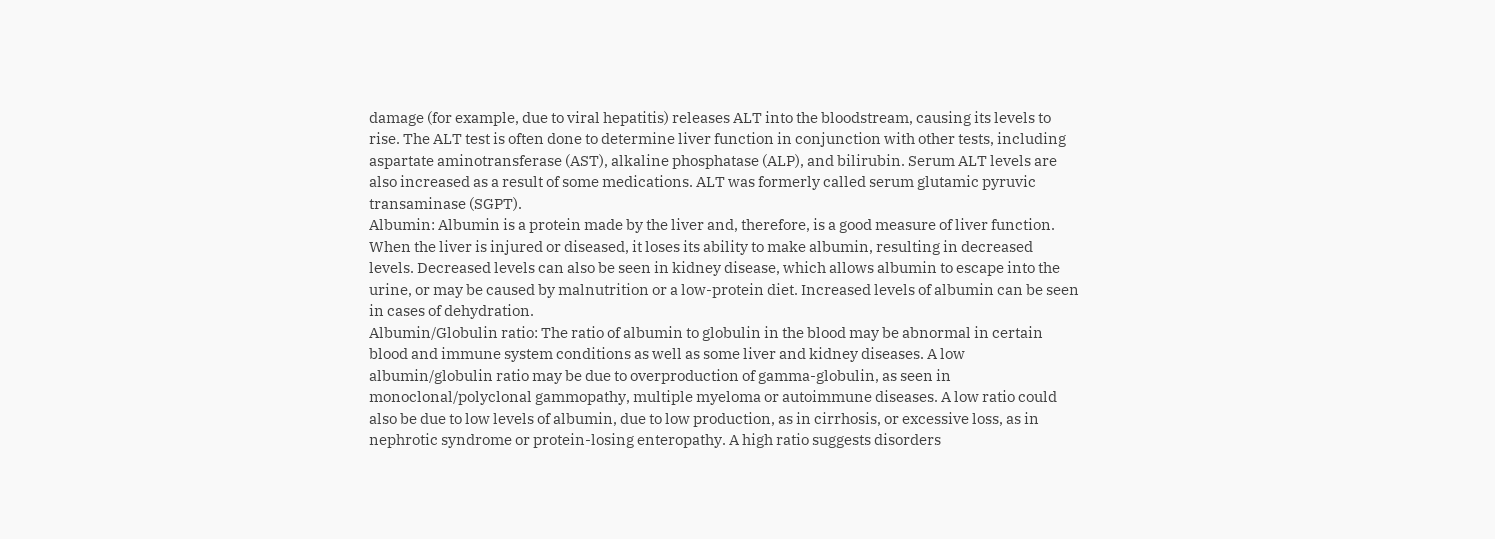damage (for example, due to viral hepatitis) releases ALT into the bloodstream, causing its levels to rise. The ALT test is often done to determine liver function in conjunction with other tests, including aspartate aminotransferase (AST), alkaline phosphatase (ALP), and bilirubin. Serum ALT levels are also increased as a result of some medications. ALT was formerly called serum glutamic pyruvic transaminase (SGPT).
Albumin: Albumin is a protein made by the liver and, therefore, is a good measure of liver function. When the liver is injured or diseased, it loses its ability to make albumin, resulting in decreased levels. Decreased levels can also be seen in kidney disease, which allows albumin to escape into the urine, or may be caused by malnutrition or a low-protein diet. Increased levels of albumin can be seen in cases of dehydration.
Albumin/Globulin ratio: The ratio of albumin to globulin in the blood may be abnormal in certain blood and immune system conditions as well as some liver and kidney diseases. A low albumin/globulin ratio may be due to overproduction of gamma-globulin, as seen in monoclonal/polyclonal gammopathy, multiple myeloma or autoimmune diseases. A low ratio could also be due to low levels of albumin, due to low production, as in cirrhosis, or excessive loss, as in nephrotic syndrome or protein-losing enteropathy. A high ratio suggests disorders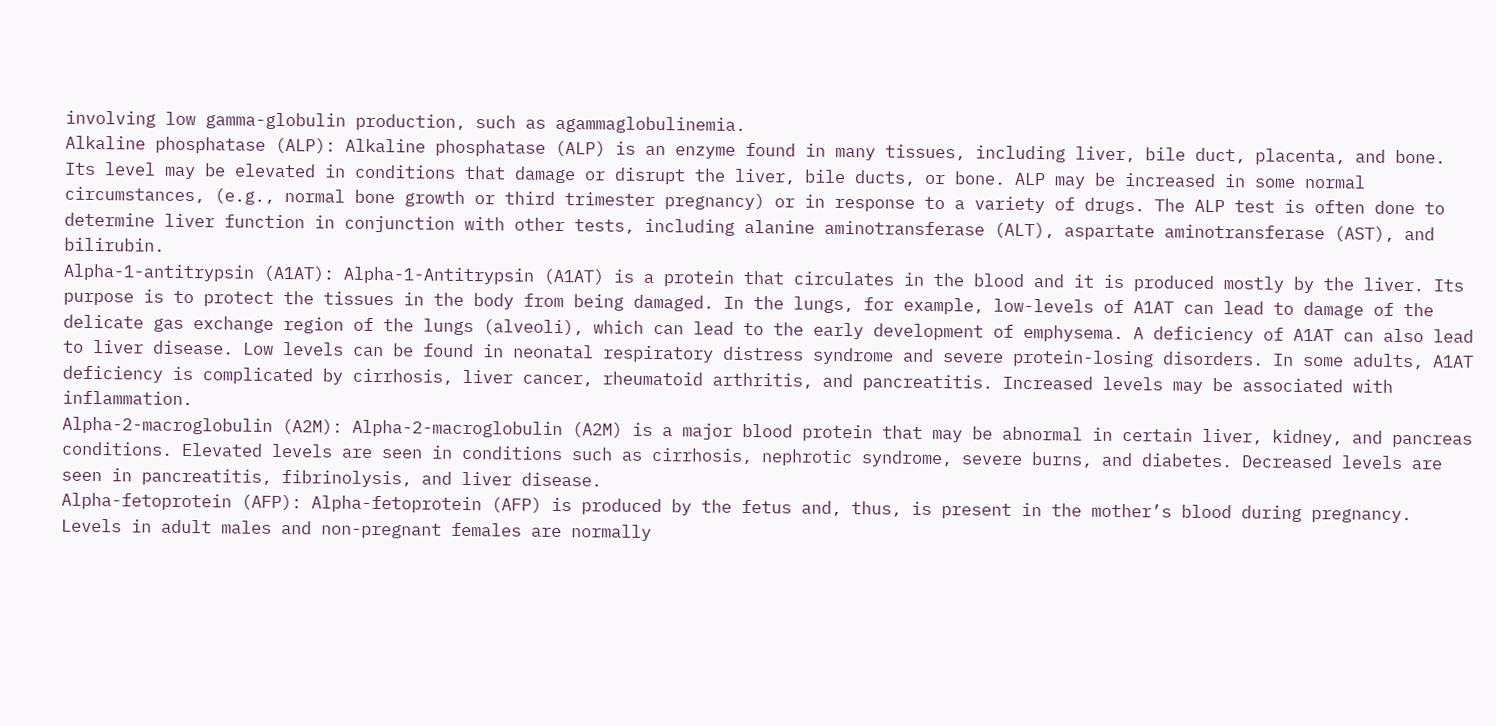involving low gamma-globulin production, such as agammaglobulinemia.
Alkaline phosphatase (ALP): Alkaline phosphatase (ALP) is an enzyme found in many tissues, including liver, bile duct, placenta, and bone. Its level may be elevated in conditions that damage or disrupt the liver, bile ducts, or bone. ALP may be increased in some normal circumstances, (e.g., normal bone growth or third trimester pregnancy) or in response to a variety of drugs. The ALP test is often done to determine liver function in conjunction with other tests, including alanine aminotransferase (ALT), aspartate aminotransferase (AST), and bilirubin.
Alpha-1-antitrypsin (A1AT): Alpha-1-Antitrypsin (A1AT) is a protein that circulates in the blood and it is produced mostly by the liver. Its purpose is to protect the tissues in the body from being damaged. In the lungs, for example, low-levels of A1AT can lead to damage of the delicate gas exchange region of the lungs (alveoli), which can lead to the early development of emphysema. A deficiency of A1AT can also lead to liver disease. Low levels can be found in neonatal respiratory distress syndrome and severe protein-losing disorders. In some adults, A1AT deficiency is complicated by cirrhosis, liver cancer, rheumatoid arthritis, and pancreatitis. Increased levels may be associated with inflammation.
Alpha-2-macroglobulin (A2M): Alpha-2-macroglobulin (A2M) is a major blood protein that may be abnormal in certain liver, kidney, and pancreas conditions. Elevated levels are seen in conditions such as cirrhosis, nephrotic syndrome, severe burns, and diabetes. Decreased levels are seen in pancreatitis, fibrinolysis, and liver disease.
Alpha-fetoprotein (AFP): Alpha-fetoprotein (AFP) is produced by the fetus and, thus, is present in the mother’s blood during pregnancy. Levels in adult males and non-pregnant females are normally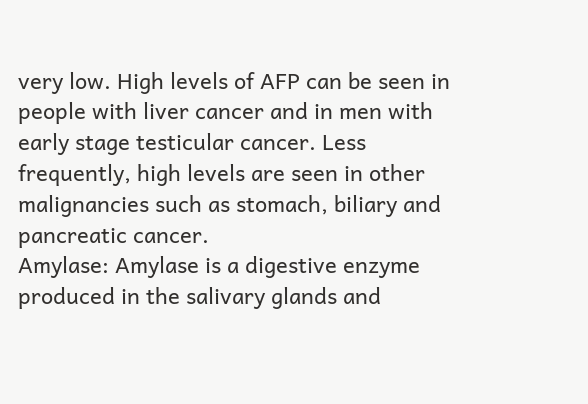very low. High levels of AFP can be seen in people with liver cancer and in men with early stage testicular cancer. Less frequently, high levels are seen in other malignancies such as stomach, biliary and pancreatic cancer.
Amylase: Amylase is a digestive enzyme produced in the salivary glands and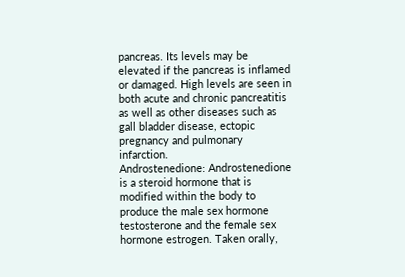pancreas. Its levels may be elevated if the pancreas is inflamed or damaged. High levels are seen in both acute and chronic pancreatitis as well as other diseases such as gall bladder disease, ectopic pregnancy and pulmonary infarction.
Androstenedione: Androstenedione is a steroid hormone that is modified within the body to produce the male sex hormone testosterone and the female sex hormone estrogen. Taken orally,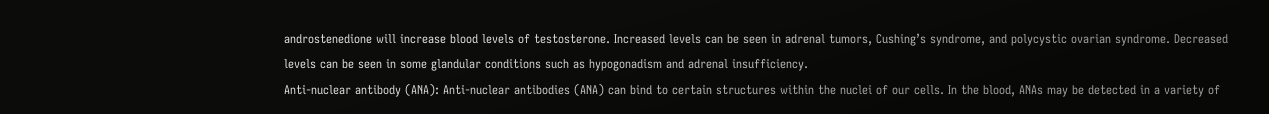androstenedione will increase blood levels of testosterone. Increased levels can be seen in adrenal tumors, Cushing’s syndrome, and polycystic ovarian syndrome. Decreased levels can be seen in some glandular conditions such as hypogonadism and adrenal insufficiency.
Anti-nuclear antibody (ANA): Anti-nuclear antibodies (ANA) can bind to certain structures within the nuclei of our cells. In the blood, ANAs may be detected in a variety of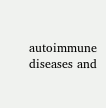autoimmune diseases and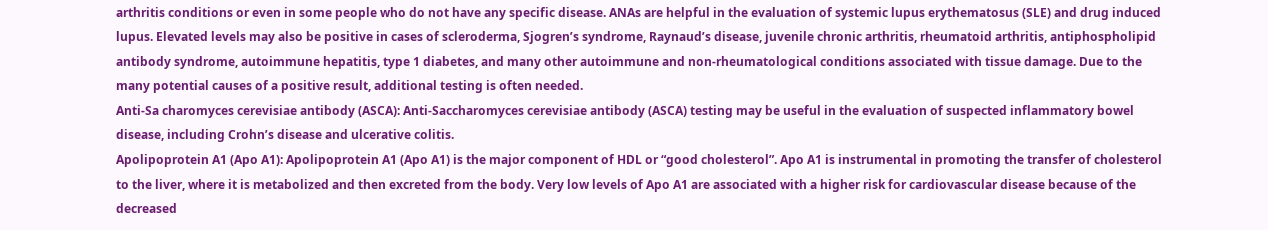arthritis conditions or even in some people who do not have any specific disease. ANAs are helpful in the evaluation of systemic lupus erythematosus (SLE) and drug induced lupus. Elevated levels may also be positive in cases of scleroderma, Sjogren’s syndrome, Raynaud’s disease, juvenile chronic arthritis, rheumatoid arthritis, antiphospholipid antibody syndrome, autoimmune hepatitis, type 1 diabetes, and many other autoimmune and non-rheumatological conditions associated with tissue damage. Due to the many potential causes of a positive result, additional testing is often needed.
Anti-Sa charomyces cerevisiae antibody (ASCA): Anti-Saccharomyces cerevisiae antibody (ASCA) testing may be useful in the evaluation of suspected inflammatory bowel disease, including Crohn’s disease and ulcerative colitis.
Apolipoprotein A1 (Apo A1): Apolipoprotein A1 (Apo A1) is the major component of HDL or “good cholesterol”. Apo A1 is instrumental in promoting the transfer of cholesterol to the liver, where it is metabolized and then excreted from the body. Very low levels of Apo A1 are associated with a higher risk for cardiovascular disease because of the decreased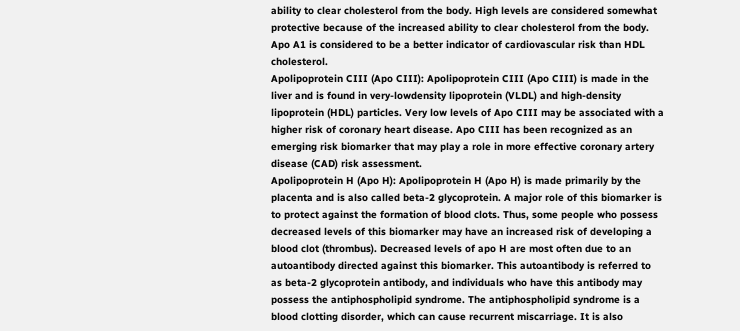ability to clear cholesterol from the body. High levels are considered somewhat protective because of the increased ability to clear cholesterol from the body. Apo A1 is considered to be a better indicator of cardiovascular risk than HDL cholesterol.
Apolipoprotein CIII (Apo CIII): Apolipoprotein CIII (Apo CIII) is made in the liver and is found in very-lowdensity lipoprotein (VLDL) and high-density lipoprotein (HDL) particles. Very low levels of Apo CIII may be associated with a higher risk of coronary heart disease. Apo CIII has been recognized as an emerging risk biomarker that may play a role in more effective coronary artery disease (CAD) risk assessment.
Apolipoprotein H (Apo H): Apolipoprotein H (Apo H) is made primarily by the placenta and is also called beta-2 glycoprotein. A major role of this biomarker is to protect against the formation of blood clots. Thus, some people who possess decreased levels of this biomarker may have an increased risk of developing a blood clot (thrombus). Decreased levels of apo H are most often due to an autoantibody directed against this biomarker. This autoantibody is referred to as beta-2 glycoprotein antibody, and individuals who have this antibody may possess the antiphospholipid syndrome. The antiphospholipid syndrome is a blood clotting disorder, which can cause recurrent miscarriage. It is also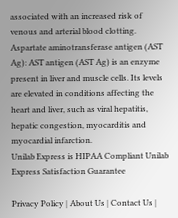associated with an increased risk of venous and arterial blood clotting.
Aspartate aminotransferase antigen (AST Ag): AST antigen (AST Ag) is an enzyme present in liver and muscle cells. Its levels are elevated in conditions affecting the heart and liver, such as viral hepatitis, hepatic congestion, myocarditis and myocardial infarction.
Unilab Express is HIPAA Compliant Unilab Express Satisfaction Guarantee

Privacy Policy | About Us | Contact Us |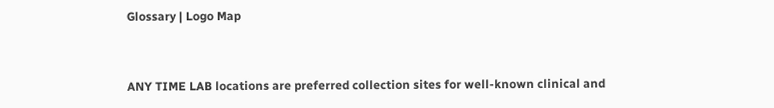Glossary | Logo Map


ANY TIME LAB locations are preferred collection sites for well-known clinical and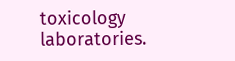toxicology laboratories.